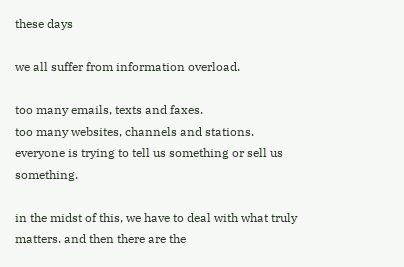these days

we all suffer from information overload.

too many emails, texts and faxes.
too many websites, channels and stations.
everyone is trying to tell us something or sell us something.

in the midst of this, we have to deal with what truly matters. and then there are the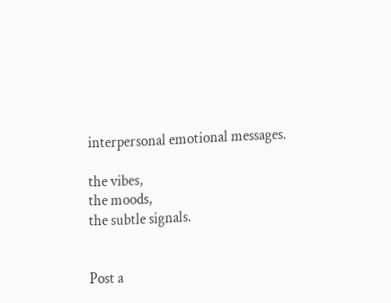interpersonal emotional messages.

the vibes,
the moods,
the subtle signals.


Post a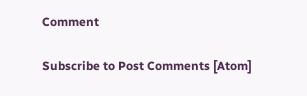Comment

Subscribe to Post Comments [Atom]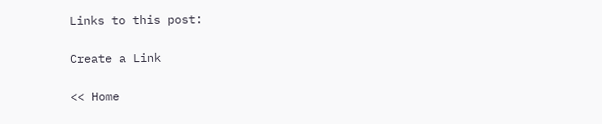Links to this post:

Create a Link

<< Home